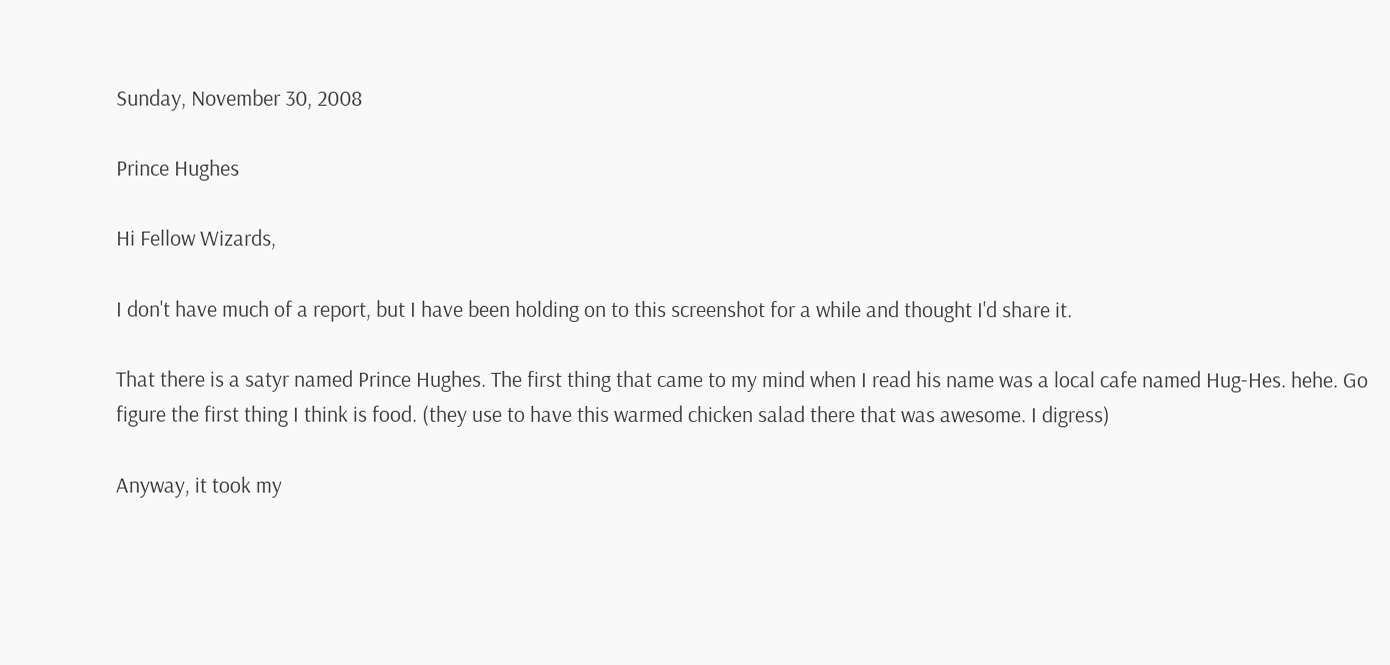Sunday, November 30, 2008

Prince Hughes

Hi Fellow Wizards,

I don't have much of a report, but I have been holding on to this screenshot for a while and thought I'd share it.

That there is a satyr named Prince Hughes. The first thing that came to my mind when I read his name was a local cafe named Hug-Hes. hehe. Go figure the first thing I think is food. (they use to have this warmed chicken salad there that was awesome. I digress)

Anyway, it took my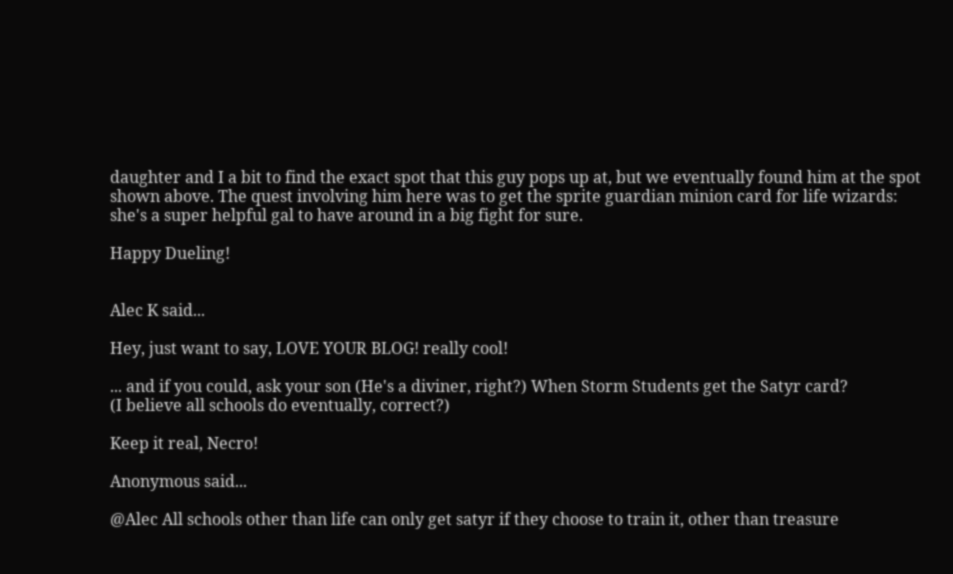daughter and I a bit to find the exact spot that this guy pops up at, but we eventually found him at the spot shown above. The quest involving him here was to get the sprite guardian minion card for life wizards: she's a super helpful gal to have around in a big fight for sure.

Happy Dueling!


Alec K said...

Hey, just want to say, LOVE YOUR BLOG! really cool!

... and if you could, ask your son (He's a diviner, right?) When Storm Students get the Satyr card?
(I believe all schools do eventually, correct?)

Keep it real, Necro!

Anonymous said...

@Alec All schools other than life can only get satyr if they choose to train it, other than treasure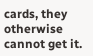cards, they otherwise cannot get it.